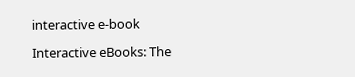interactive e-book

Interactive eBooks: The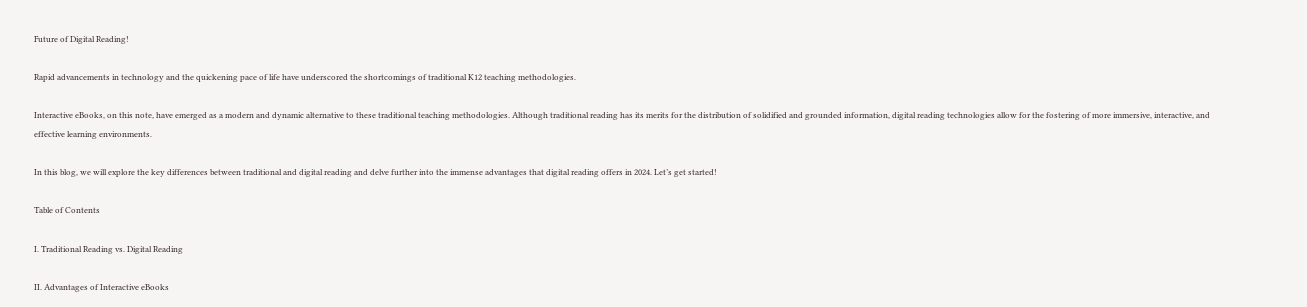Future of Digital Reading!

Rapid advancements in technology and the quickening pace of life have underscored the shortcomings of traditional K12 teaching methodologies.

Interactive eBooks, on this note, have emerged as a modern and dynamic alternative to these traditional teaching methodologies. Although traditional reading has its merits for the distribution of solidified and grounded information, digital reading technologies allow for the fostering of more immersive, interactive, and effective learning environments.

In this blog, we will explore the key differences between traditional and digital reading and delve further into the immense advantages that digital reading offers in 2024. Let’s get started!

Table of Contents

I. Traditional Reading vs. Digital Reading

II. Advantages of Interactive eBooks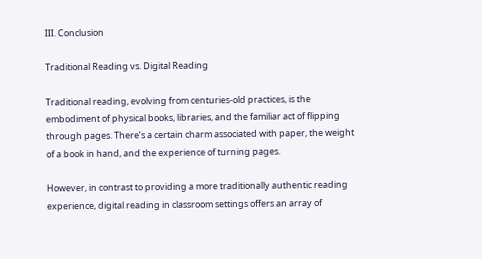III. Conclusion

Traditional Reading vs. Digital Reading

Traditional reading, evolving from centuries-old practices, is the embodiment of physical books, libraries, and the familiar act of flipping through pages. There’s a certain charm associated with paper, the weight of a book in hand, and the experience of turning pages.

However, in contrast to providing a more traditionally authentic reading experience, digital reading in classroom settings offers an array of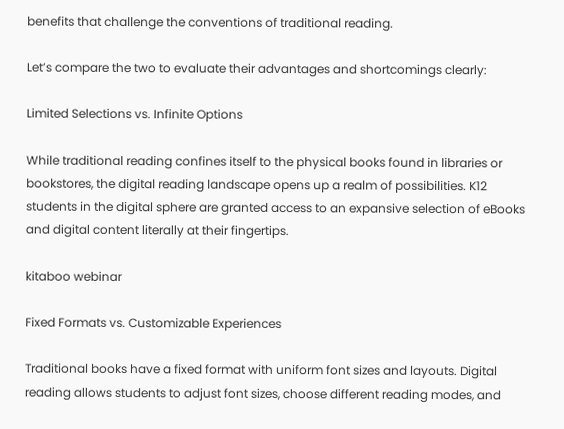benefits that challenge the conventions of traditional reading.

Let’s compare the two to evaluate their advantages and shortcomings clearly:

Limited Selections vs. Infinite Options

While traditional reading confines itself to the physical books found in libraries or bookstores, the digital reading landscape opens up a realm of possibilities. K12 students in the digital sphere are granted access to an expansive selection of eBooks and digital content literally at their fingertips.

kitaboo webinar

Fixed Formats vs. Customizable Experiences

Traditional books have a fixed format with uniform font sizes and layouts. Digital reading allows students to adjust font sizes, choose different reading modes, and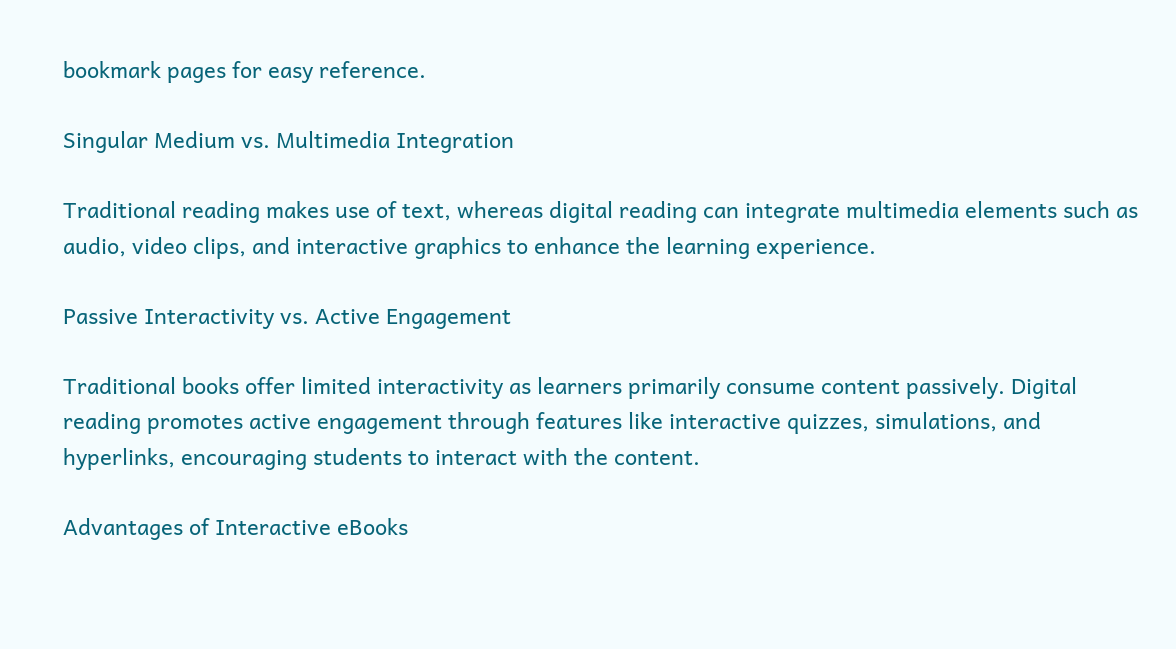bookmark pages for easy reference.

Singular Medium vs. Multimedia Integration

Traditional reading makes use of text, whereas digital reading can integrate multimedia elements such as audio, video clips, and interactive graphics to enhance the learning experience.

Passive Interactivity vs. Active Engagement

Traditional books offer limited interactivity as learners primarily consume content passively. Digital reading promotes active engagement through features like interactive quizzes, simulations, and hyperlinks, encouraging students to interact with the content.

Advantages of Interactive eBooks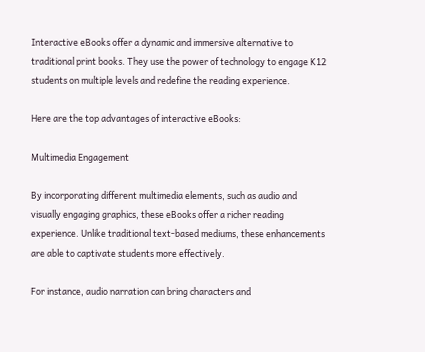Interactive eBooks offer a dynamic and immersive alternative to traditional print books. They use the power of technology to engage K12 students on multiple levels and redefine the reading experience.

Here are the top advantages of interactive eBooks:

Multimedia Engagement

By incorporating different multimedia elements, such as audio and visually engaging graphics, these eBooks offer a richer reading experience. Unlike traditional text-based mediums, these enhancements are able to captivate students more effectively.

For instance, audio narration can bring characters and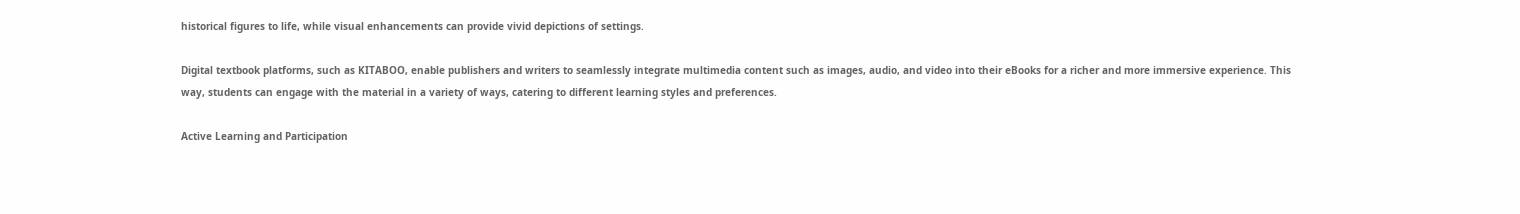historical figures to life, while visual enhancements can provide vivid depictions of settings.

Digital textbook platforms, such as KITABOO, enable publishers and writers to seamlessly integrate multimedia content such as images, audio, and video into their eBooks for a richer and more immersive experience. This way, students can engage with the material in a variety of ways, catering to different learning styles and preferences.

Active Learning and Participation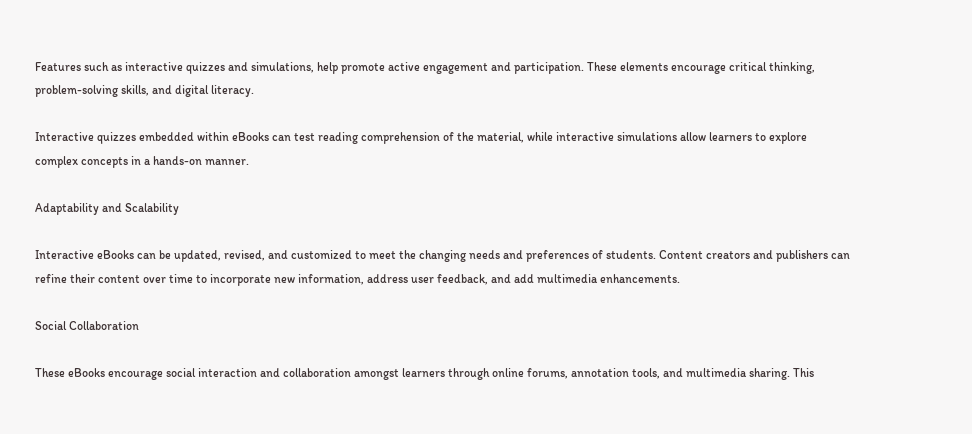Features such as interactive quizzes and simulations, help promote active engagement and participation. These elements encourage critical thinking, problem-solving skills, and digital literacy.

Interactive quizzes embedded within eBooks can test reading comprehension of the material, while interactive simulations allow learners to explore complex concepts in a hands-on manner.

Adaptability and Scalability

Interactive eBooks can be updated, revised, and customized to meet the changing needs and preferences of students. Content creators and publishers can refine their content over time to incorporate new information, address user feedback, and add multimedia enhancements.

Social Collaboration

These eBooks encourage social interaction and collaboration amongst learners through online forums, annotation tools, and multimedia sharing. This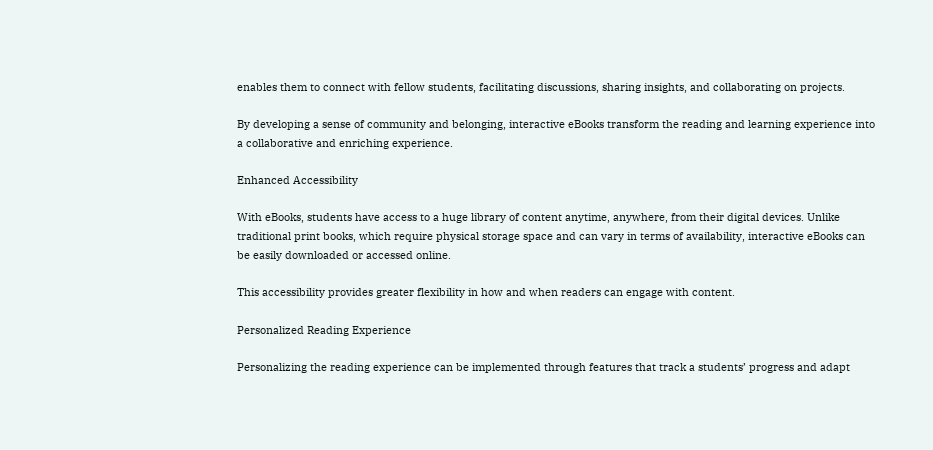enables them to connect with fellow students, facilitating discussions, sharing insights, and collaborating on projects.

By developing a sense of community and belonging, interactive eBooks transform the reading and learning experience into a collaborative and enriching experience.

Enhanced Accessibility

With eBooks, students have access to a huge library of content anytime, anywhere, from their digital devices. Unlike traditional print books, which require physical storage space and can vary in terms of availability, interactive eBooks can be easily downloaded or accessed online.

This accessibility provides greater flexibility in how and when readers can engage with content.

Personalized Reading Experience

Personalizing the reading experience can be implemented through features that track a students’ progress and adapt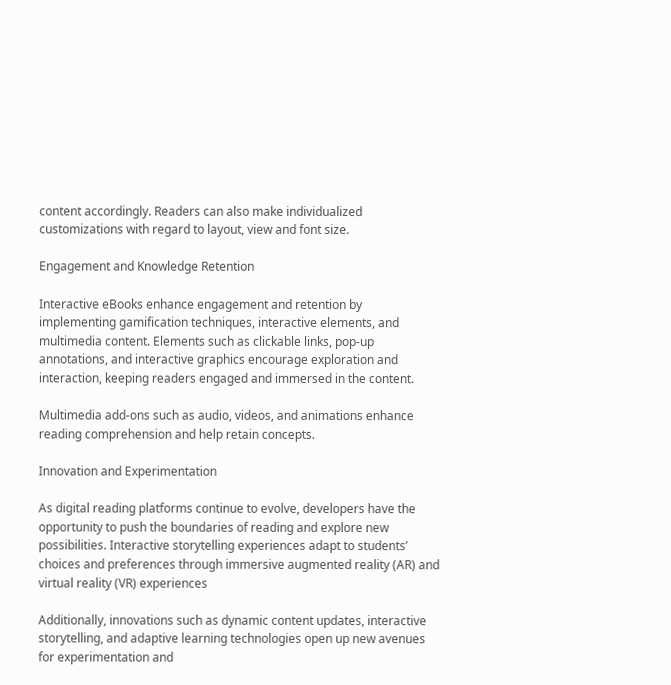content accordingly. Readers can also make individualized customizations with regard to layout, view and font size.

Engagement and Knowledge Retention

Interactive eBooks enhance engagement and retention by implementing gamification techniques, interactive elements, and multimedia content. Elements such as clickable links, pop-up annotations, and interactive graphics encourage exploration and interaction, keeping readers engaged and immersed in the content.

Multimedia add-ons such as audio, videos, and animations enhance reading comprehension and help retain concepts.

Innovation and Experimentation

As digital reading platforms continue to evolve, developers have the opportunity to push the boundaries of reading and explore new possibilities. Interactive storytelling experiences adapt to students’ choices and preferences through immersive augmented reality (AR) and virtual reality (VR) experiences

Additionally, innovations such as dynamic content updates, interactive storytelling, and adaptive learning technologies open up new avenues for experimentation and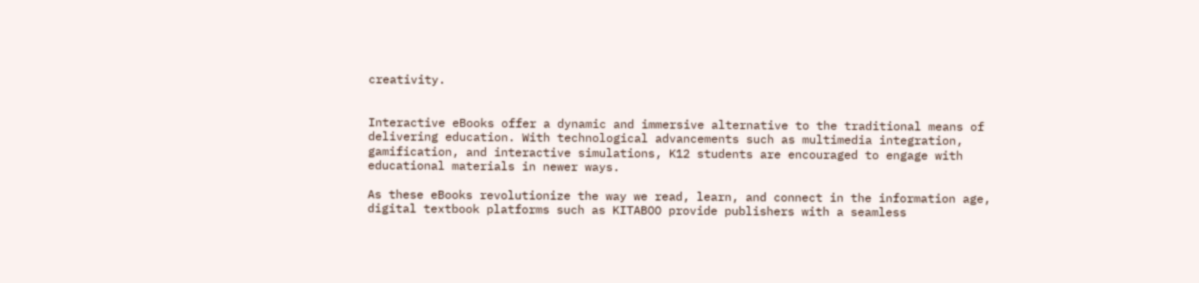creativity.


Interactive eBooks offer a dynamic and immersive alternative to the traditional means of delivering education. With technological advancements such as multimedia integration, gamification, and interactive simulations, K12 students are encouraged to engage with educational materials in newer ways.

As these eBooks revolutionize the way we read, learn, and connect in the information age, digital textbook platforms such as KITABOO provide publishers with a seamless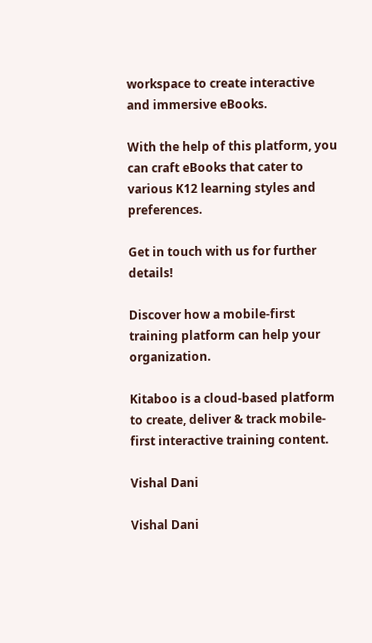workspace to create interactive and immersive eBooks.

With the help of this platform, you can craft eBooks that cater to various K12 learning styles and preferences.

Get in touch with us for further details!

Discover how a mobile-first training platform can help your organization.

Kitaboo is a cloud-based platform to create, deliver & track mobile-first interactive training content.

Vishal Dani

Vishal Dani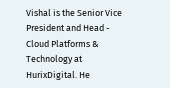Vishal is the Senior Vice President and Head - Cloud Platforms & Technology at HurixDigital. He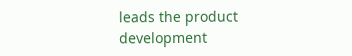leads the product development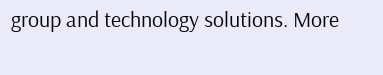group and technology solutions. More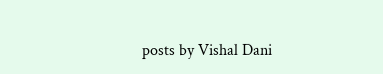posts by Vishal Dani